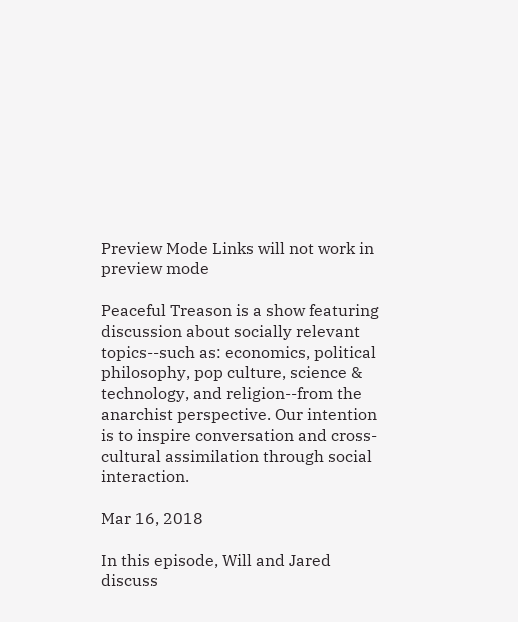Preview Mode Links will not work in preview mode

Peaceful Treason is a show featuring discussion about socially relevant topics--such as: economics, political philosophy, pop culture, science & technology, and religion--from the anarchist perspective. Our intention is to inspire conversation and cross-cultural assimilation through social interaction.

Mar 16, 2018

In this episode, Will and Jared discuss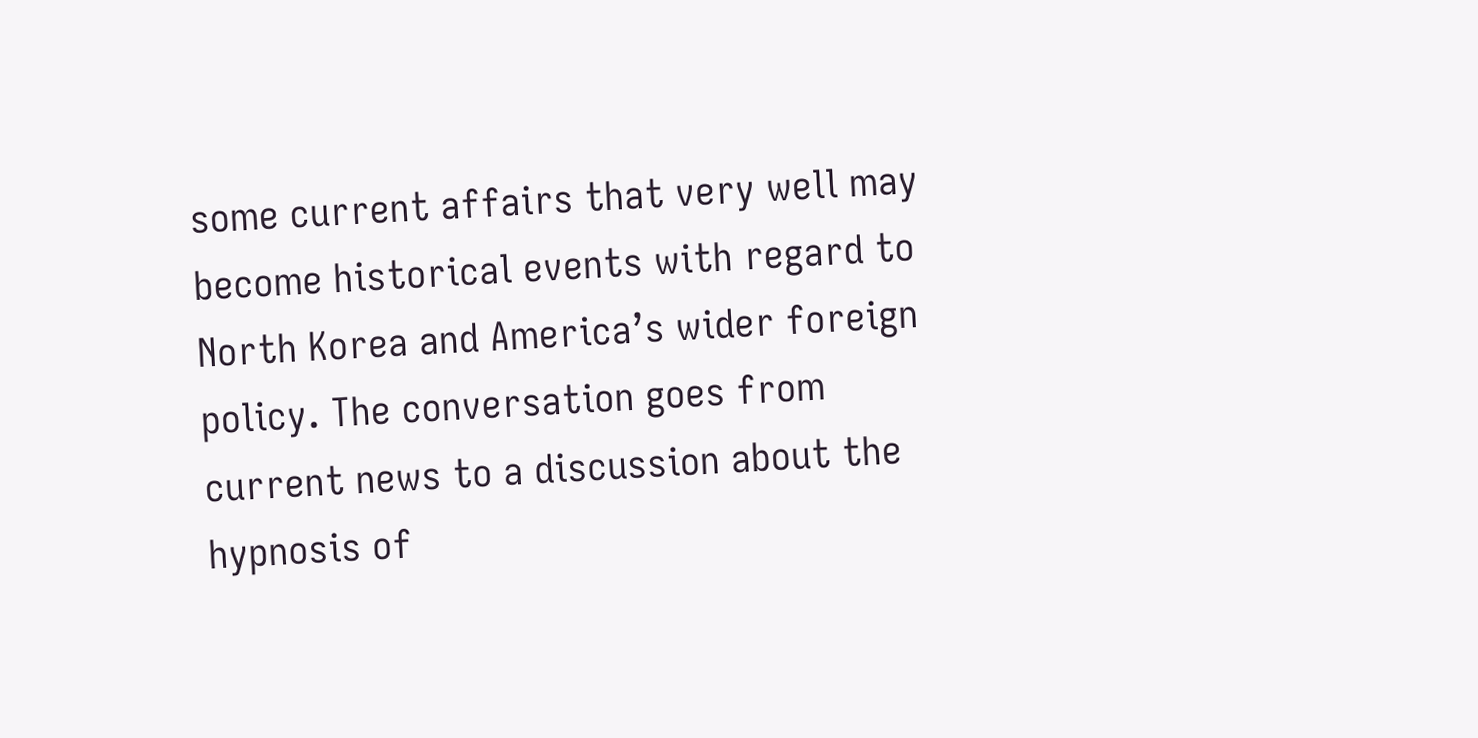some current affairs that very well may become historical events with regard to North Korea and America’s wider foreign policy. The conversation goes from current news to a discussion about the hypnosis of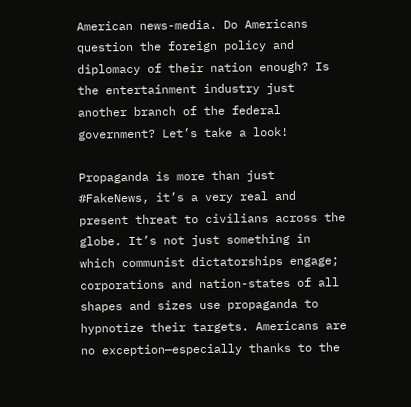American news-media. Do Americans question the foreign policy and diplomacy of their nation enough? Is the entertainment industry just another branch of the federal government? Let’s take a look!

Propaganda is more than just #FakeNews, it’s a very real and present threat to civilians across the globe. It’s not just something in which communist dictatorships engage; corporations and nation-states of all shapes and sizes use propaganda to hypnotize their targets. Americans are no exception—especially thanks to the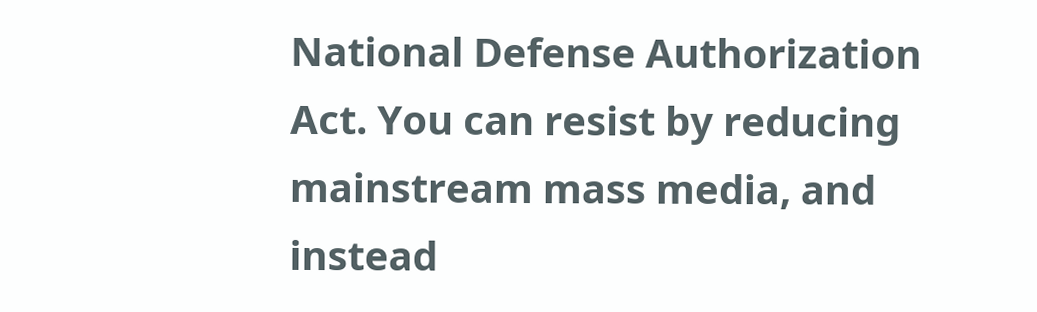National Defense Authorization Act. You can resist by reducing mainstream mass media, and instead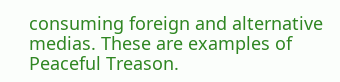consuming foreign and alternative medias. These are examples of Peaceful Treason.